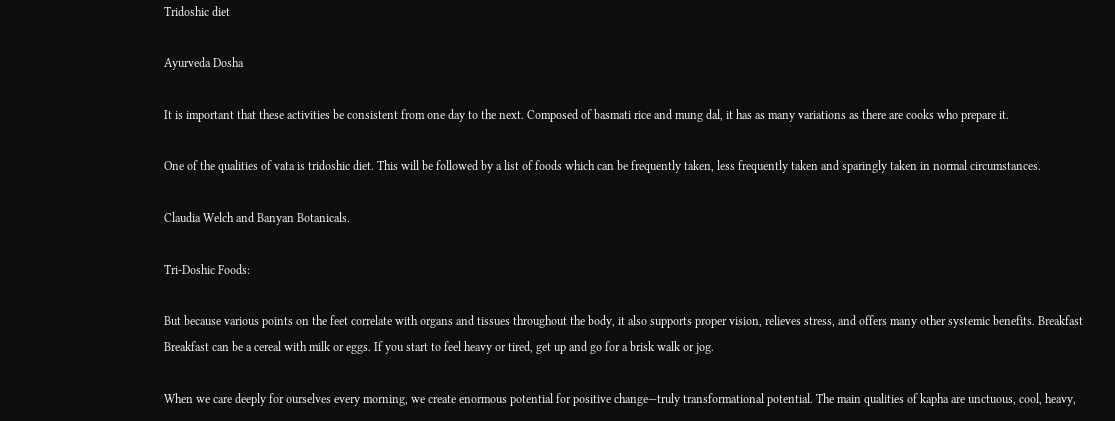Tridoshic diet

Ayurveda Dosha

It is important that these activities be consistent from one day to the next. Composed of basmati rice and mung dal, it has as many variations as there are cooks who prepare it.

One of the qualities of vata is tridoshic diet. This will be followed by a list of foods which can be frequently taken, less frequently taken and sparingly taken in normal circumstances.

Claudia Welch and Banyan Botanicals.

Tri-Doshic Foods:

But because various points on the feet correlate with organs and tissues throughout the body, it also supports proper vision, relieves stress, and offers many other systemic benefits. Breakfast Breakfast can be a cereal with milk or eggs. If you start to feel heavy or tired, get up and go for a brisk walk or jog.

When we care deeply for ourselves every morning, we create enormous potential for positive change—truly transformational potential. The main qualities of kapha are unctuous, cool, heavy,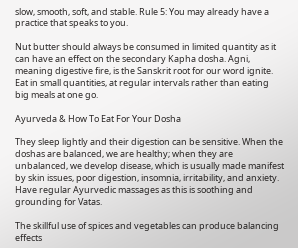slow, smooth, soft, and stable. Rule 5: You may already have a practice that speaks to you.

Nut butter should always be consumed in limited quantity as it can have an effect on the secondary Kapha dosha. Agni, meaning digestive fire, is the Sanskrit root for our word ignite. Eat in small quantities, at regular intervals rather than eating big meals at one go.

Ayurveda & How To Eat For Your Dosha

They sleep lightly and their digestion can be sensitive. When the doshas are balanced, we are healthy; when they are unbalanced, we develop disease, which is usually made manifest by skin issues, poor digestion, insomnia, irritability, and anxiety. Have regular Ayurvedic massages as this is soothing and grounding for Vatas.

The skillful use of spices and vegetables can produce balancing effects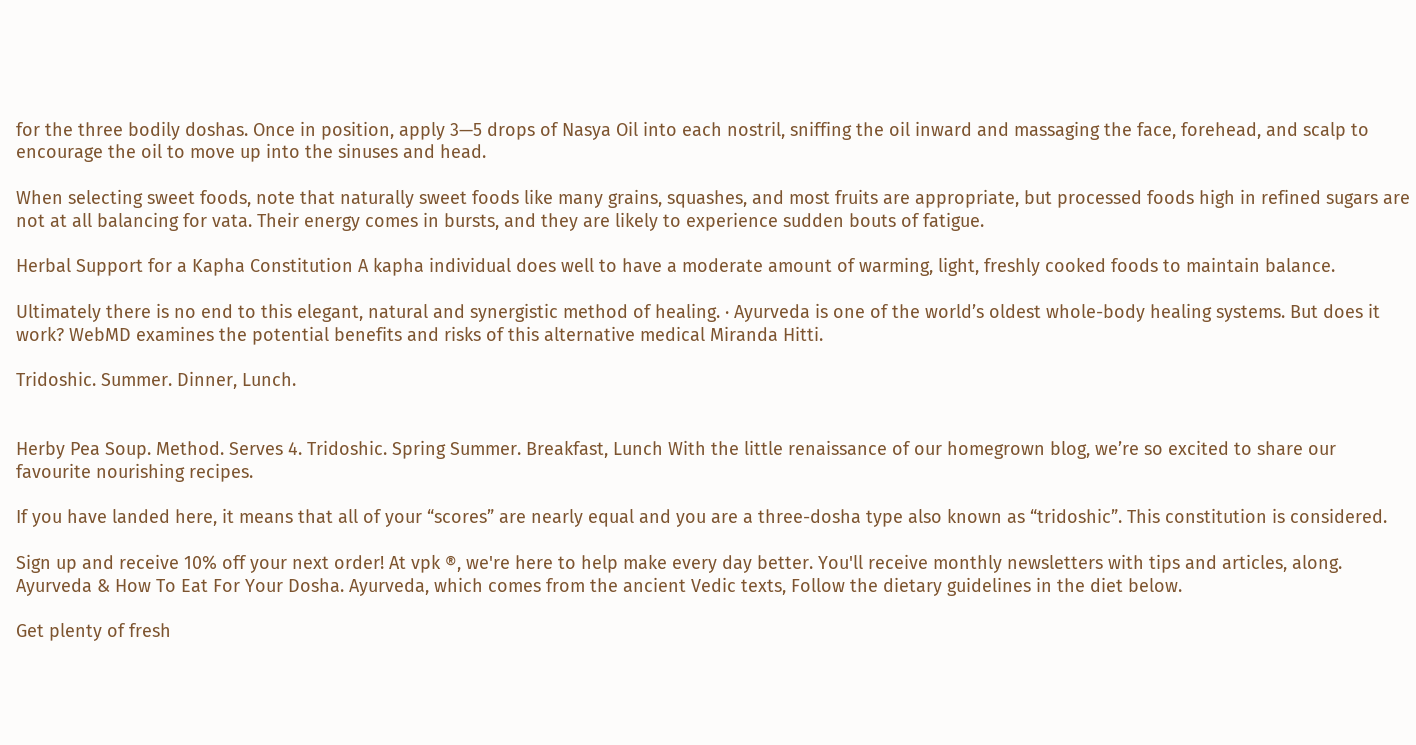for the three bodily doshas. Once in position, apply 3—5 drops of Nasya Oil into each nostril, sniffing the oil inward and massaging the face, forehead, and scalp to encourage the oil to move up into the sinuses and head.

When selecting sweet foods, note that naturally sweet foods like many grains, squashes, and most fruits are appropriate, but processed foods high in refined sugars are not at all balancing for vata. Their energy comes in bursts, and they are likely to experience sudden bouts of fatigue.

Herbal Support for a Kapha Constitution A kapha individual does well to have a moderate amount of warming, light, freshly cooked foods to maintain balance.

Ultimately there is no end to this elegant, natural and synergistic method of healing. · Ayurveda is one of the world’s oldest whole-body healing systems. But does it work? WebMD examines the potential benefits and risks of this alternative medical Miranda Hitti.

Tridoshic. Summer. Dinner, Lunch.


Herby Pea Soup. Method. Serves 4. Tridoshic. Spring Summer. Breakfast, Lunch With the little renaissance of our homegrown blog, we’re so excited to share our favourite nourishing recipes.

If you have landed here, it means that all of your “scores” are nearly equal and you are a three-dosha type also known as “tridoshic”. This constitution is considered.

Sign up and receive 10% off your next order! At vpk ®, we're here to help make every day better. You'll receive monthly newsletters with tips and articles, along. Ayurveda & How To Eat For Your Dosha. Ayurveda, which comes from the ancient Vedic texts, Follow the dietary guidelines in the diet below.

Get plenty of fresh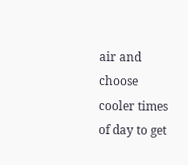air and choose cooler times of day to get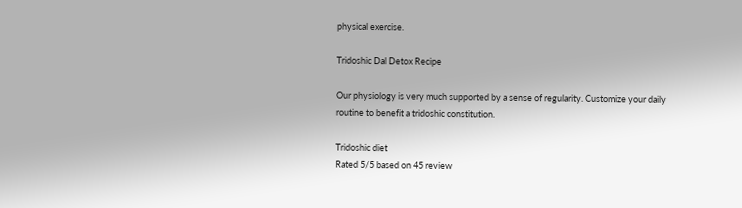physical exercise.

Tridoshic Dal Detox Recipe

Our physiology is very much supported by a sense of regularity. Customize your daily routine to benefit a tridoshic constitution.

Tridoshic diet
Rated 5/5 based on 45 review